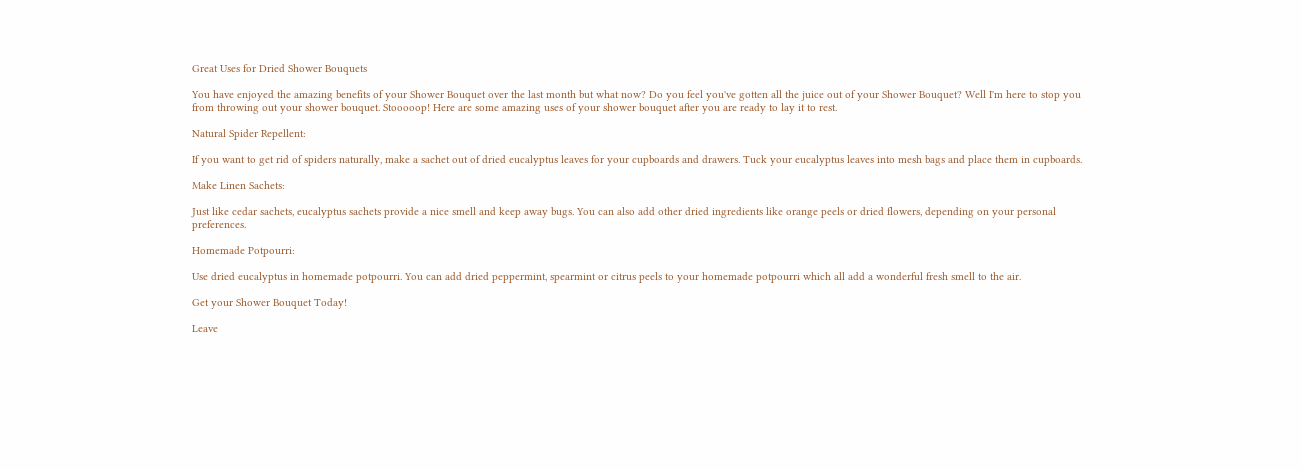Great Uses for Dried Shower Bouquets

You have enjoyed the amazing benefits of your Shower Bouquet over the last month but what now? Do you feel you've gotten all the juice out of your Shower Bouquet? Well I'm here to stop you from throwing out your shower bouquet. Stooooop! Here are some amazing uses of your shower bouquet after you are ready to lay it to rest.

Natural Spider Repellent:

If you want to get rid of spiders naturally, make a sachet out of dried eucalyptus leaves for your cupboards and drawers. Tuck your eucalyptus leaves into mesh bags and place them in cupboards.

Make Linen Sachets:

Just like cedar sachets, eucalyptus sachets provide a nice smell and keep away bugs. You can also add other dried ingredients like orange peels or dried flowers, depending on your personal preferences.

Homemade Potpourri:

Use dried eucalyptus in homemade potpourri. You can add dried peppermint, spearmint or citrus peels to your homemade potpourri which all add a wonderful fresh smell to the air.

Get your Shower Bouquet Today!

Leave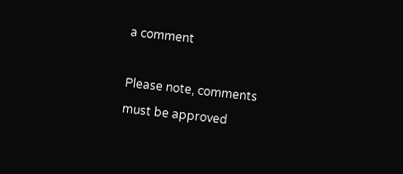a comment

Please note, comments must be approved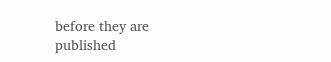before they are published